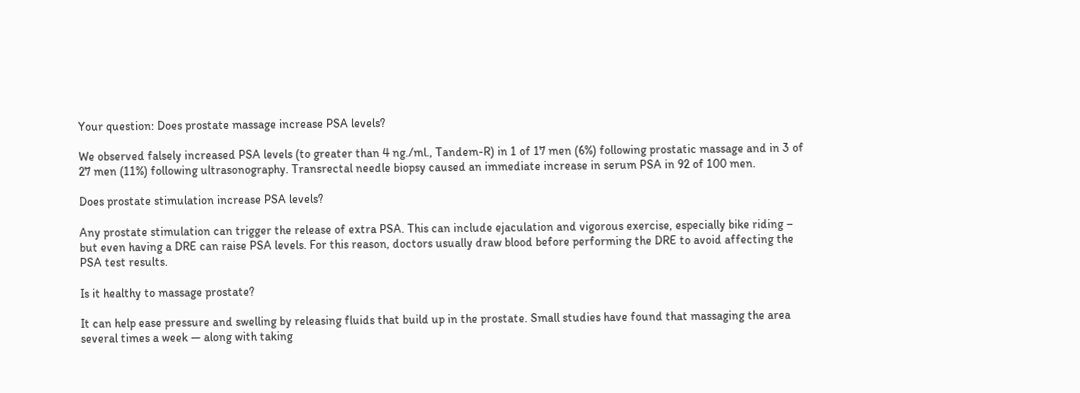Your question: Does prostate massage increase PSA levels?

We observed falsely increased PSA levels (to greater than 4 ng./ml., Tandem-R) in 1 of 17 men (6%) following prostatic massage and in 3 of 27 men (11%) following ultrasonography. Transrectal needle biopsy caused an immediate increase in serum PSA in 92 of 100 men.

Does prostate stimulation increase PSA levels?

Any prostate stimulation can trigger the release of extra PSA. This can include ejaculation and vigorous exercise, especially bike riding – but even having a DRE can raise PSA levels. For this reason, doctors usually draw blood before performing the DRE to avoid affecting the PSA test results.

Is it healthy to massage prostate?

It can help ease pressure and swelling by releasing fluids that build up in the prostate. Small studies have found that massaging the area several times a week — along with taking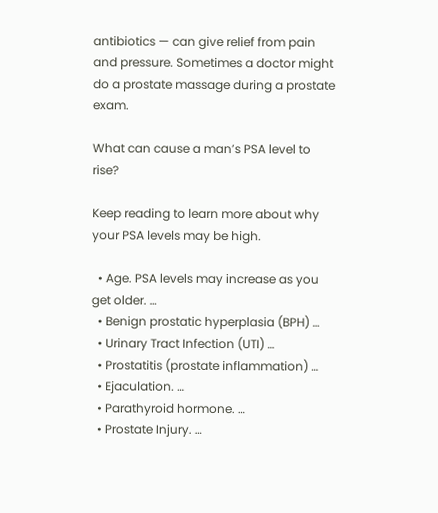antibiotics — can give relief from pain and pressure. Sometimes a doctor might do a prostate massage during a prostate exam.

What can cause a man’s PSA level to rise?

Keep reading to learn more about why your PSA levels may be high.

  • Age. PSA levels may increase as you get older. …
  • Benign prostatic hyperplasia (BPH) …
  • Urinary Tract Infection (UTI) …
  • Prostatitis (prostate inflammation) …
  • Ejaculation. …
  • Parathyroid hormone. …
  • Prostate Injury. …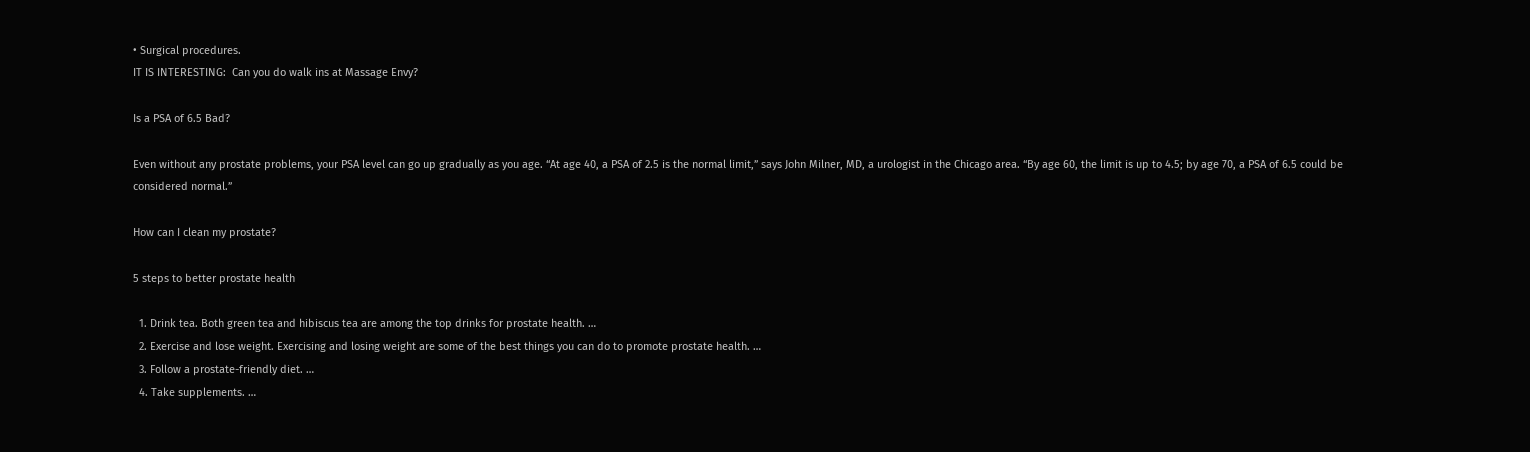• Surgical procedures.
IT IS INTERESTING:  Can you do walk ins at Massage Envy?

Is a PSA of 6.5 Bad?

Even without any prostate problems, your PSA level can go up gradually as you age. “At age 40, a PSA of 2.5 is the normal limit,” says John Milner, MD, a urologist in the Chicago area. “By age 60, the limit is up to 4.5; by age 70, a PSA of 6.5 could be considered normal.”

How can I clean my prostate?

5 steps to better prostate health

  1. Drink tea. Both green tea and hibiscus tea are among the top drinks for prostate health. …
  2. Exercise and lose weight. Exercising and losing weight are some of the best things you can do to promote prostate health. …
  3. Follow a prostate-friendly diet. …
  4. Take supplements. …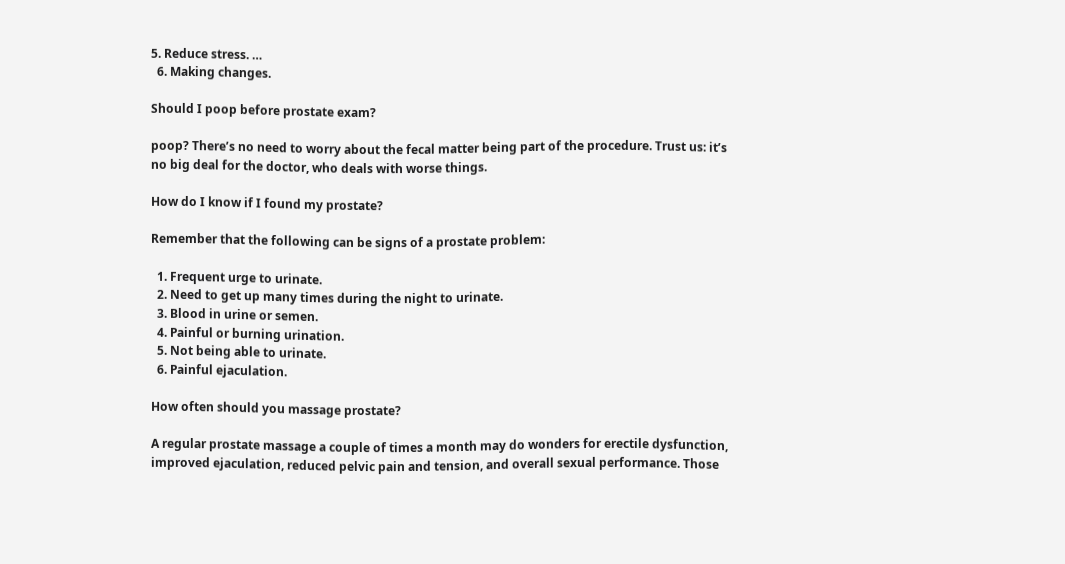5. Reduce stress. …
  6. Making changes.

Should I poop before prostate exam?

poop? There’s no need to worry about the fecal matter being part of the procedure. Trust us: it’s no big deal for the doctor, who deals with worse things.

How do I know if I found my prostate?

Remember that the following can be signs of a prostate problem:

  1. Frequent urge to urinate.
  2. Need to get up many times during the night to urinate.
  3. Blood in urine or semen.
  4. Painful or burning urination.
  5. Not being able to urinate.
  6. Painful ejaculation.

How often should you massage prostate?

A regular prostate massage a couple of times a month may do wonders for erectile dysfunction, improved ejaculation, reduced pelvic pain and tension, and overall sexual performance. Those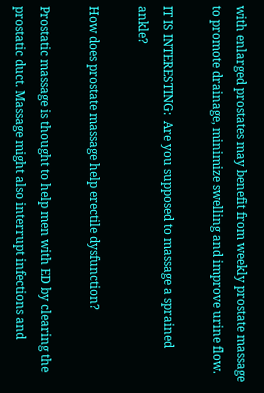with enlarged prostates may benefit from weekly prostate massage to promote drainage, minimize swelling and improve urine flow.

IT IS INTERESTING:  Are you supposed to massage a sprained ankle?

How does prostate massage help erectile dysfunction?

Prostatic massage is thought to help men with ED by clearing the prostatic duct. Massage might also interrupt infections and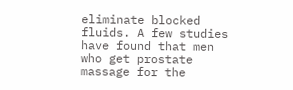eliminate blocked fluids. A few studies have found that men who get prostate massage for the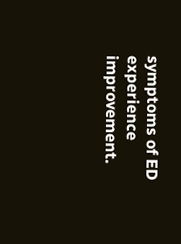symptoms of ED experience improvement.